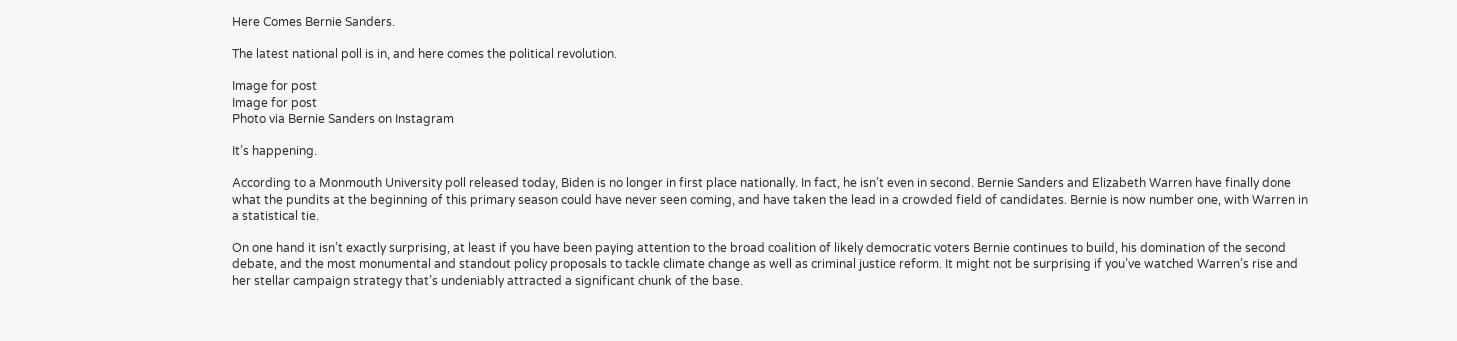Here Comes Bernie Sanders.

The latest national poll is in, and here comes the political revolution.

Image for post
Image for post
Photo via Bernie Sanders on Instagram

It’s happening.

According to a Monmouth University poll released today, Biden is no longer in first place nationally. In fact, he isn’t even in second. Bernie Sanders and Elizabeth Warren have finally done what the pundits at the beginning of this primary season could have never seen coming, and have taken the lead in a crowded field of candidates. Bernie is now number one, with Warren in a statistical tie.

On one hand it isn’t exactly surprising, at least if you have been paying attention to the broad coalition of likely democratic voters Bernie continues to build, his domination of the second debate, and the most monumental and standout policy proposals to tackle climate change as well as criminal justice reform. It might not be surprising if you’ve watched Warren’s rise and her stellar campaign strategy that’s undeniably attracted a significant chunk of the base.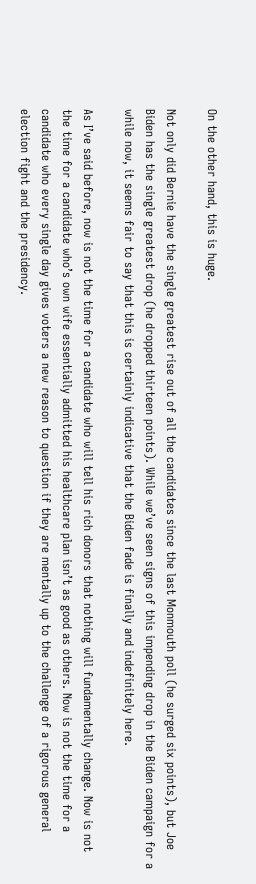On the other hand, this is huge.

Not only did Bernie have the single greatest rise out of all the candidates since the last Monmouth poll (he surged six points), but Joe Biden has the single greatest drop (he dropped thirteen points). While we’ve seen signs of this impending drop in the Biden campaign for a while now, it seems fair to say that this is certainly indicative that the Biden fade is finally and indefinitely here.

As I’ve said before, now is not the time for a candidate who will tell his rich donors that nothing will fundamentally change. Now is not the time for a candidate who’s own wife essentially admitted his healthcare plan isn’t as good as others. Now is not the time for a candidate who every single day gives voters a new reason to question if they are mentally up to the challenge of a rigorous general election fight and the presidency.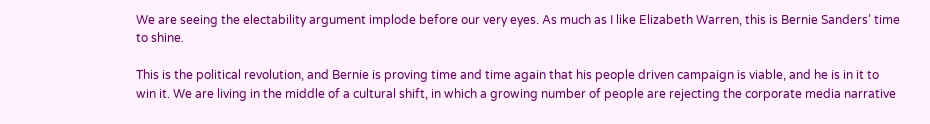We are seeing the electability argument implode before our very eyes. As much as I like Elizabeth Warren, this is Bernie Sanders’ time to shine.

This is the political revolution, and Bernie is proving time and time again that his people driven campaign is viable, and he is in it to win it. We are living in the middle of a cultural shift, in which a growing number of people are rejecting the corporate media narrative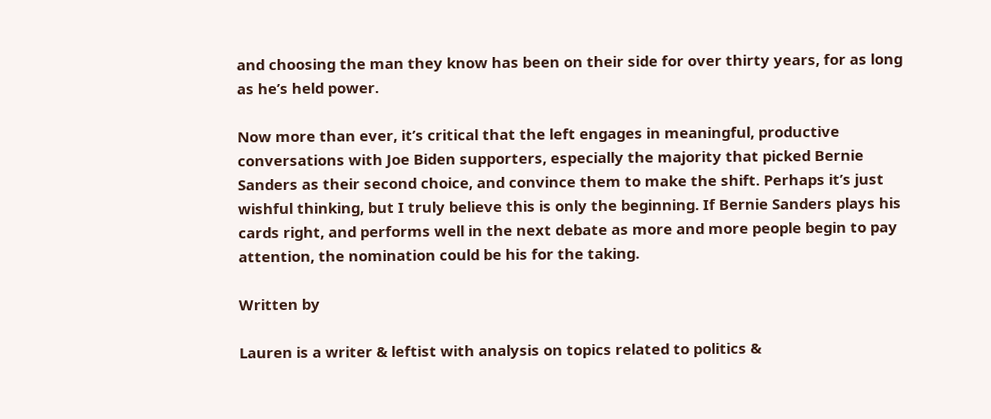and choosing the man they know has been on their side for over thirty years, for as long as he’s held power.

Now more than ever, it’s critical that the left engages in meaningful, productive conversations with Joe Biden supporters, especially the majority that picked Bernie Sanders as their second choice, and convince them to make the shift. Perhaps it’s just wishful thinking, but I truly believe this is only the beginning. If Bernie Sanders plays his cards right, and performs well in the next debate as more and more people begin to pay attention, the nomination could be his for the taking.

Written by

Lauren is a writer & leftist with analysis on topics related to politics &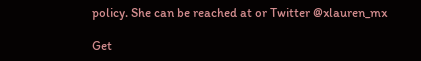policy. She can be reached at or Twitter @xlauren_mx

Get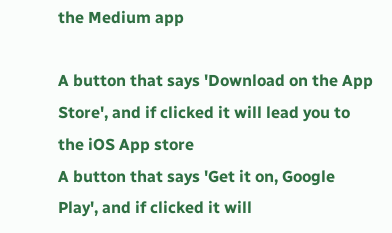the Medium app

A button that says 'Download on the App Store', and if clicked it will lead you to the iOS App store
A button that says 'Get it on, Google Play', and if clicked it will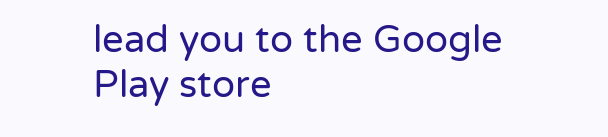lead you to the Google Play store